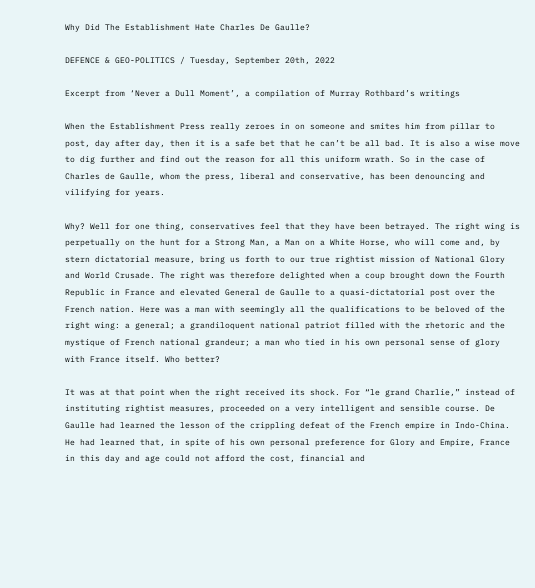Why Did The Establishment Hate Charles De Gaulle?

DEFENCE & GEO-POLITICS / Tuesday, September 20th, 2022

Excerpt from ‘Never a Dull Moment’, a compilation of Murray Rothbard’s writings

When the Establishment Press really zeroes in on someone and smites him from pillar to post, day after day, then it is a safe bet that he can’t be all bad. It is also a wise move to dig further and find out the reason for all this uniform wrath. So in the case of Charles de Gaulle, whom the press, liberal and conservative, has been denouncing and vilifying for years.

Why? Well for one thing, conservatives feel that they have been betrayed. The right wing is perpetually on the hunt for a Strong Man, a Man on a White Horse, who will come and, by stern dictatorial measure, bring us forth to our true rightist mission of National Glory and World Crusade. The right was therefore delighted when a coup brought down the Fourth Republic in France and elevated General de Gaulle to a quasi-dictatorial post over the French nation. Here was a man with seemingly all the qualifications to be beloved of the right wing: a general; a grandiloquent national patriot filled with the rhetoric and the mystique of French national grandeur; a man who tied in his own personal sense of glory with France itself. Who better?

It was at that point when the right received its shock. For “le grand Charlie,” instead of instituting rightist measures, proceeded on a very intelligent and sensible course. De Gaulle had learned the lesson of the crippling defeat of the French empire in Indo-China. He had learned that, in spite of his own personal preference for Glory and Empire, France in this day and age could not afford the cost, financial and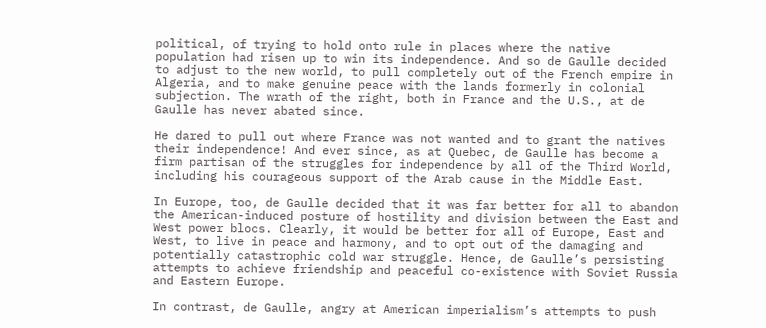political, of trying to hold onto rule in places where the native population had risen up to win its independence. And so de Gaulle decided to adjust to the new world, to pull completely out of the French empire in Algeria, and to make genuine peace with the lands formerly in colonial subjection. The wrath of the right, both in France and the U.S., at de Gaulle has never abated since.

He dared to pull out where France was not wanted and to grant the natives their independence! And ever since, as at Quebec, de Gaulle has become a firm partisan of the struggles for independence by all of the Third World, including his courageous support of the Arab cause in the Middle East.

In Europe, too, de Gaulle decided that it was far better for all to abandon the American-induced posture of hostility and division between the East and West power blocs. Clearly, it would be better for all of Europe, East and West, to live in peace and harmony, and to opt out of the damaging and potentially catastrophic cold war struggle. Hence, de Gaulle’s persisting attempts to achieve friendship and peaceful co-existence with Soviet Russia and Eastern Europe.

In contrast, de Gaulle, angry at American imperialism’s attempts to push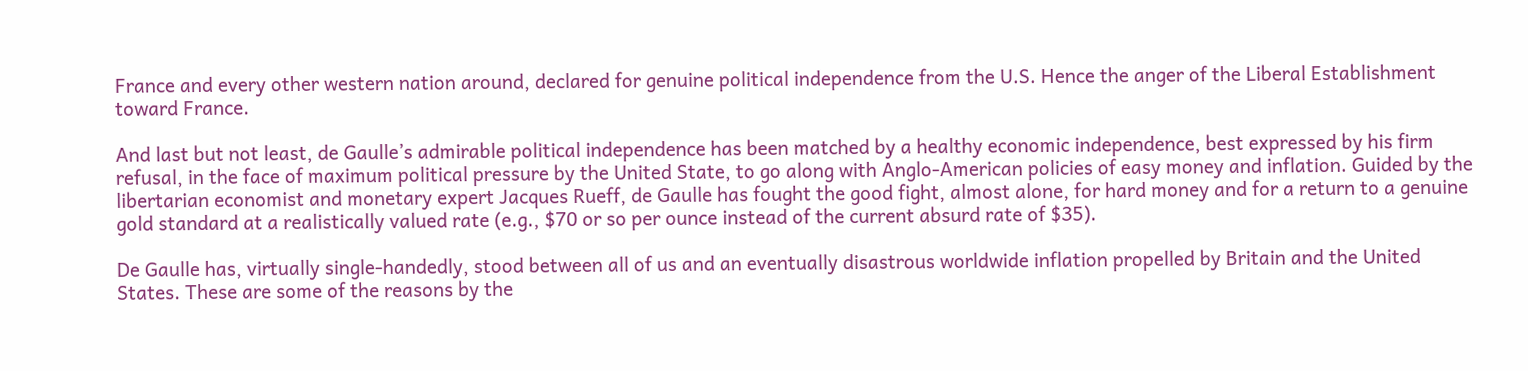France and every other western nation around, declared for genuine political independence from the U.S. Hence the anger of the Liberal Establishment toward France.

And last but not least, de Gaulle’s admirable political independence has been matched by a healthy economic independence, best expressed by his firm refusal, in the face of maximum political pressure by the United State, to go along with Anglo-American policies of easy money and inflation. Guided by the libertarian economist and monetary expert Jacques Rueff, de Gaulle has fought the good fight, almost alone, for hard money and for a return to a genuine gold standard at a realistically valued rate (e.g., $70 or so per ounce instead of the current absurd rate of $35).

De Gaulle has, virtually single-handedly, stood between all of us and an eventually disastrous worldwide inflation propelled by Britain and the United States. These are some of the reasons by the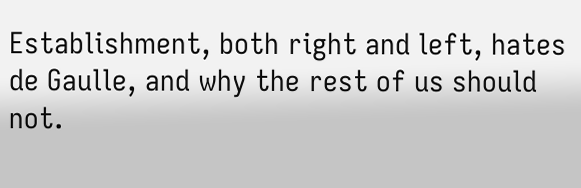Establishment, both right and left, hates de Gaulle, and why the rest of us should not.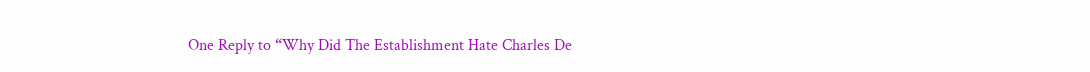One Reply to “Why Did The Establishment Hate Charles De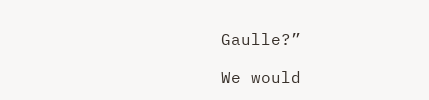Gaulle?”

We would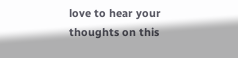love to hear your thoughts on this